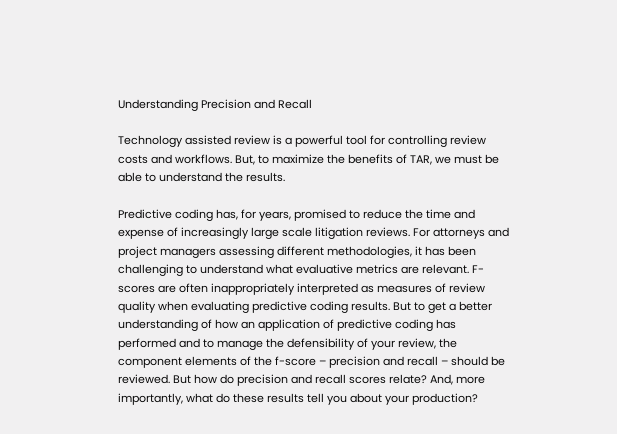Understanding Precision and Recall

Technology assisted review is a powerful tool for controlling review costs and workflows. But, to maximize the benefits of TAR, we must be able to understand the results.

Predictive coding has, for years, promised to reduce the time and expense of increasingly large scale litigation reviews. For attorneys and project managers assessing different methodologies, it has been challenging to understand what evaluative metrics are relevant. F-scores are often inappropriately interpreted as measures of review quality when evaluating predictive coding results. But to get a better understanding of how an application of predictive coding has performed and to manage the defensibility of your review, the component elements of the f-score – precision and recall – should be reviewed. But how do precision and recall scores relate? And, more importantly, what do these results tell you about your production?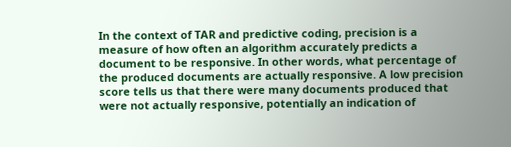In the context of TAR and predictive coding, precision is a measure of how often an algorithm accurately predicts a document to be responsive. In other words, what percentage of the produced documents are actually responsive. A low precision score tells us that there were many documents produced that were not actually responsive, potentially an indication of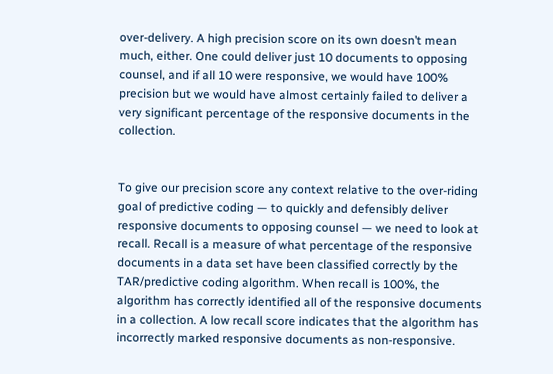over-delivery. A high precision score on its own doesn’t mean much, either. One could deliver just 10 documents to opposing counsel, and if all 10 were responsive, we would have 100% precision but we would have almost certainly failed to deliver a very significant percentage of the responsive documents in the collection.


To give our precision score any context relative to the over-riding goal of predictive coding — to quickly and defensibly deliver responsive documents to opposing counsel — we need to look at recall. Recall is a measure of what percentage of the responsive documents in a data set have been classified correctly by the TAR/predictive coding algorithm. When recall is 100%, the algorithm has correctly identified all of the responsive documents in a collection. A low recall score indicates that the algorithm has incorrectly marked responsive documents as non-responsive.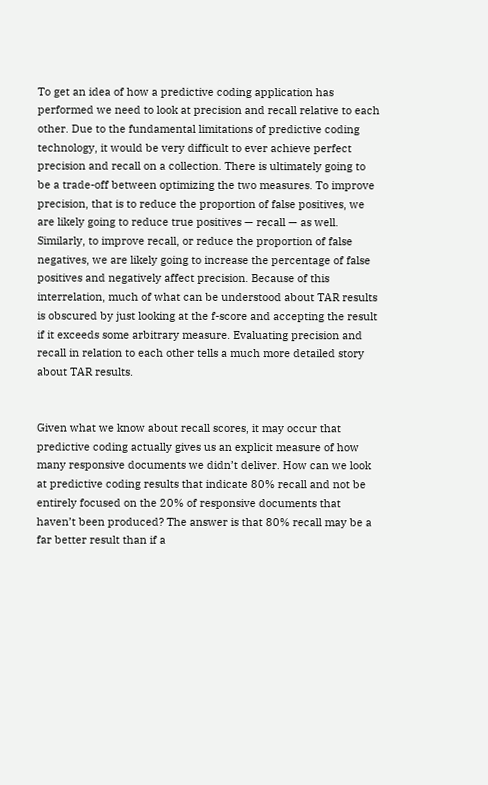To get an idea of how a predictive coding application has performed we need to look at precision and recall relative to each other. Due to the fundamental limitations of predictive coding technology, it would be very difficult to ever achieve perfect precision and recall on a collection. There is ultimately going to be a trade-off between optimizing the two measures. To improve precision, that is to reduce the proportion of false positives, we are likely going to reduce true positives — recall — as well. Similarly, to improve recall, or reduce the proportion of false negatives, we are likely going to increase the percentage of false positives and negatively affect precision. Because of this interrelation, much of what can be understood about TAR results is obscured by just looking at the f-score and accepting the result if it exceeds some arbitrary measure. Evaluating precision and recall in relation to each other tells a much more detailed story about TAR results.


Given what we know about recall scores, it may occur that predictive coding actually gives us an explicit measure of how many responsive documents we didn’t deliver. How can we look at predictive coding results that indicate 80% recall and not be entirely focused on the 20% of responsive documents that haven’t been produced? The answer is that 80% recall may be a far better result than if a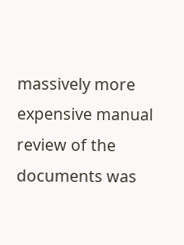massively more expensive manual review of the documents was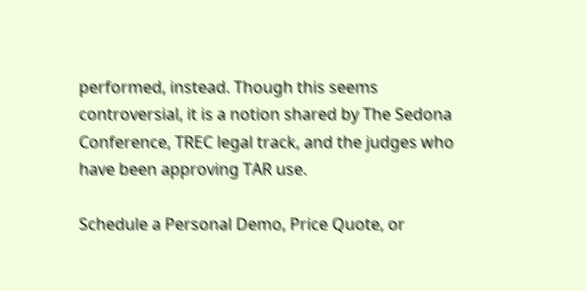performed, instead. Though this seems controversial, it is a notion shared by The Sedona Conference, TREC legal track, and the judges who have been approving TAR use.

Schedule a Personal Demo, Price Quote, or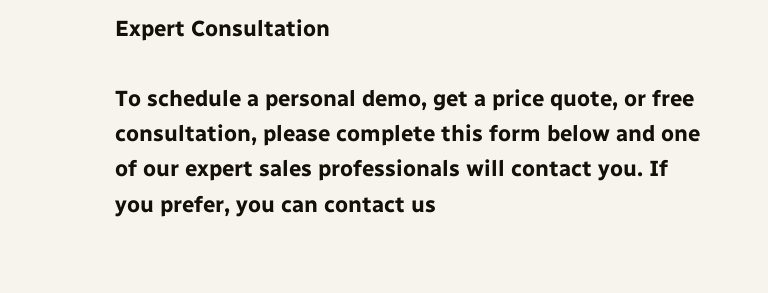Expert Consultation

To schedule a personal demo, get a price quote, or free consultation, please complete this form below and one of our expert sales professionals will contact you. If you prefer, you can contact us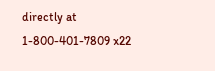directly at 1-800-401-7809 x22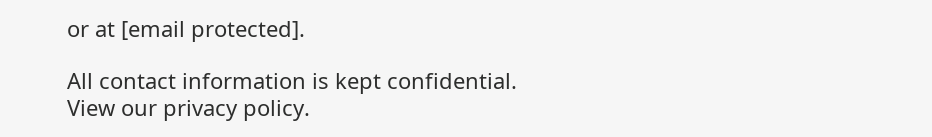or at [email protected].

All contact information is kept confidential. View our privacy policy.